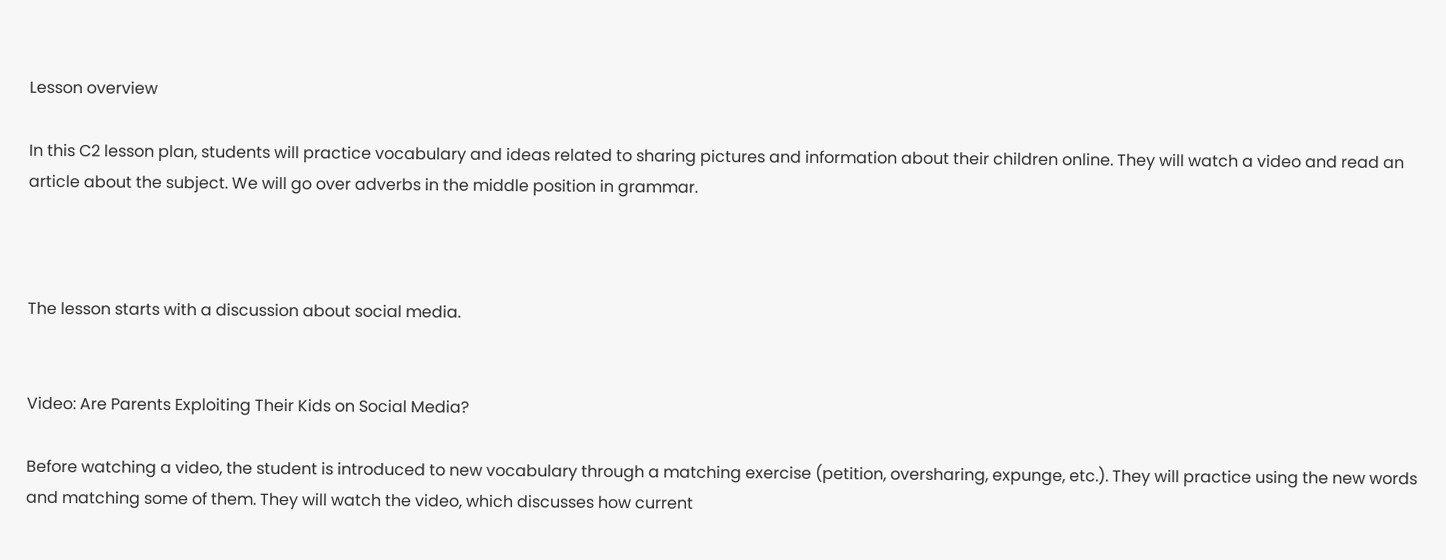Lesson overview

In this C2 lesson plan, students will practice vocabulary and ideas related to sharing pictures and information about their children online. They will watch a video and read an article about the subject. We will go over adverbs in the middle position in grammar.



The lesson starts with a discussion about social media.


Video: Are Parents Exploiting Their Kids on Social Media?

Before watching a video, the student is introduced to new vocabulary through a matching exercise (petition, oversharing, expunge, etc.). They will practice using the new words and matching some of them. They will watch the video, which discusses how current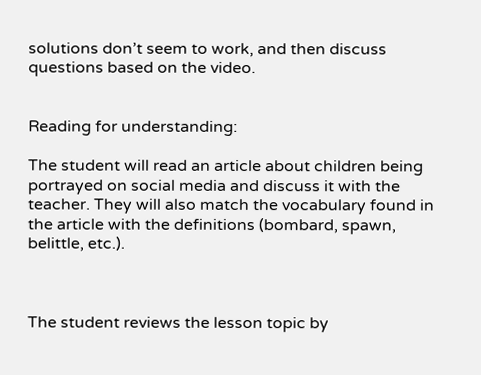solutions don’t seem to work, and then discuss questions based on the video.


Reading for understanding:

The student will read an article about children being portrayed on social media and discuss it with the teacher. They will also match the vocabulary found in the article with the definitions (bombard, spawn, belittle, etc.).



The student reviews the lesson topic by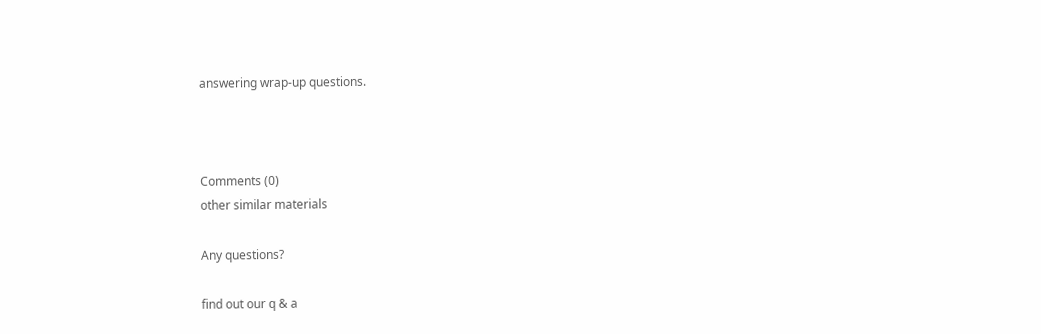answering wrap-up questions.



Comments (0)
other similar materials

Any questions?

find out our q & a